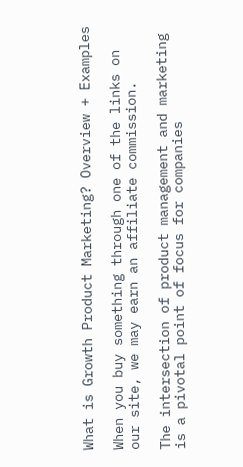What is Growth Product Marketing? Overview + Examples

When you buy something through one of the links on our site, we may earn an affiliate commission.

The intersection of product management and marketing is a pivotal point of focus for companies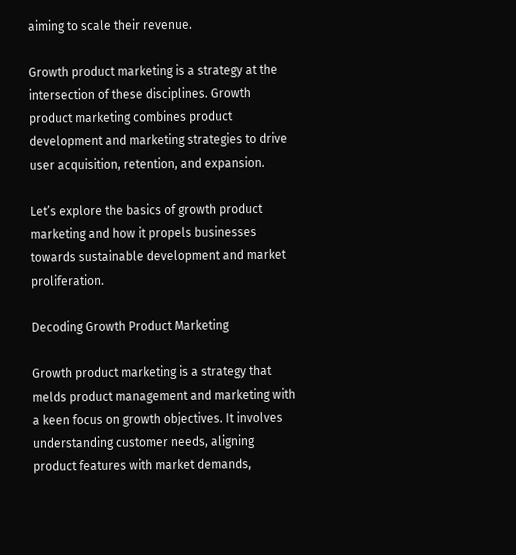aiming to scale their revenue.

Growth product marketing is a strategy at the intersection of these disciplines. Growth product marketing combines product development and marketing strategies to drive user acquisition, retention, and expansion.

Let’s explore the basics of growth product marketing and how it propels businesses towards sustainable development and market proliferation.

Decoding Growth Product Marketing

Growth product marketing is a strategy that melds product management and marketing with a keen focus on growth objectives. It involves understanding customer needs, aligning product features with market demands,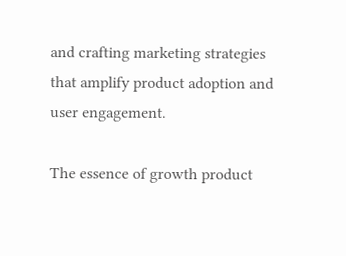and crafting marketing strategies that amplify product adoption and user engagement.

The essence of growth product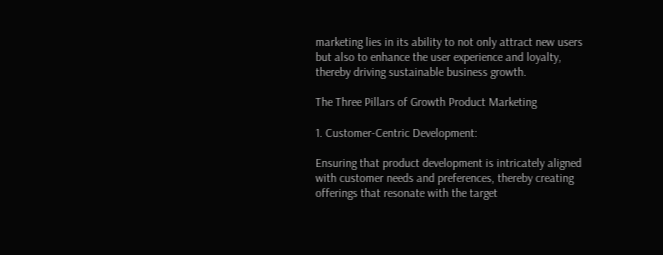marketing lies in its ability to not only attract new users but also to enhance the user experience and loyalty, thereby driving sustainable business growth.

The Three Pillars of Growth Product Marketing

1. Customer-Centric Development:

Ensuring that product development is intricately aligned with customer needs and preferences, thereby creating offerings that resonate with the target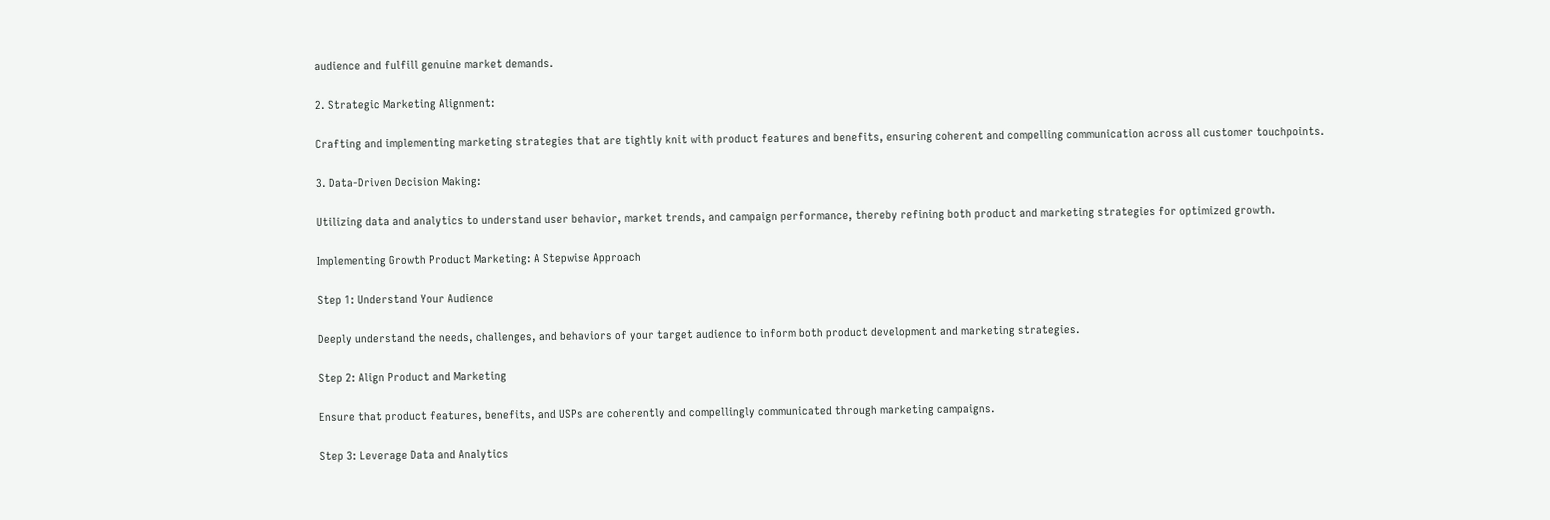audience and fulfill genuine market demands.

2. Strategic Marketing Alignment:

Crafting and implementing marketing strategies that are tightly knit with product features and benefits, ensuring coherent and compelling communication across all customer touchpoints.

3. Data-Driven Decision Making:

Utilizing data and analytics to understand user behavior, market trends, and campaign performance, thereby refining both product and marketing strategies for optimized growth.

Implementing Growth Product Marketing: A Stepwise Approach

Step 1: Understand Your Audience

Deeply understand the needs, challenges, and behaviors of your target audience to inform both product development and marketing strategies.

Step 2: Align Product and Marketing

Ensure that product features, benefits, and USPs are coherently and compellingly communicated through marketing campaigns.

Step 3: Leverage Data and Analytics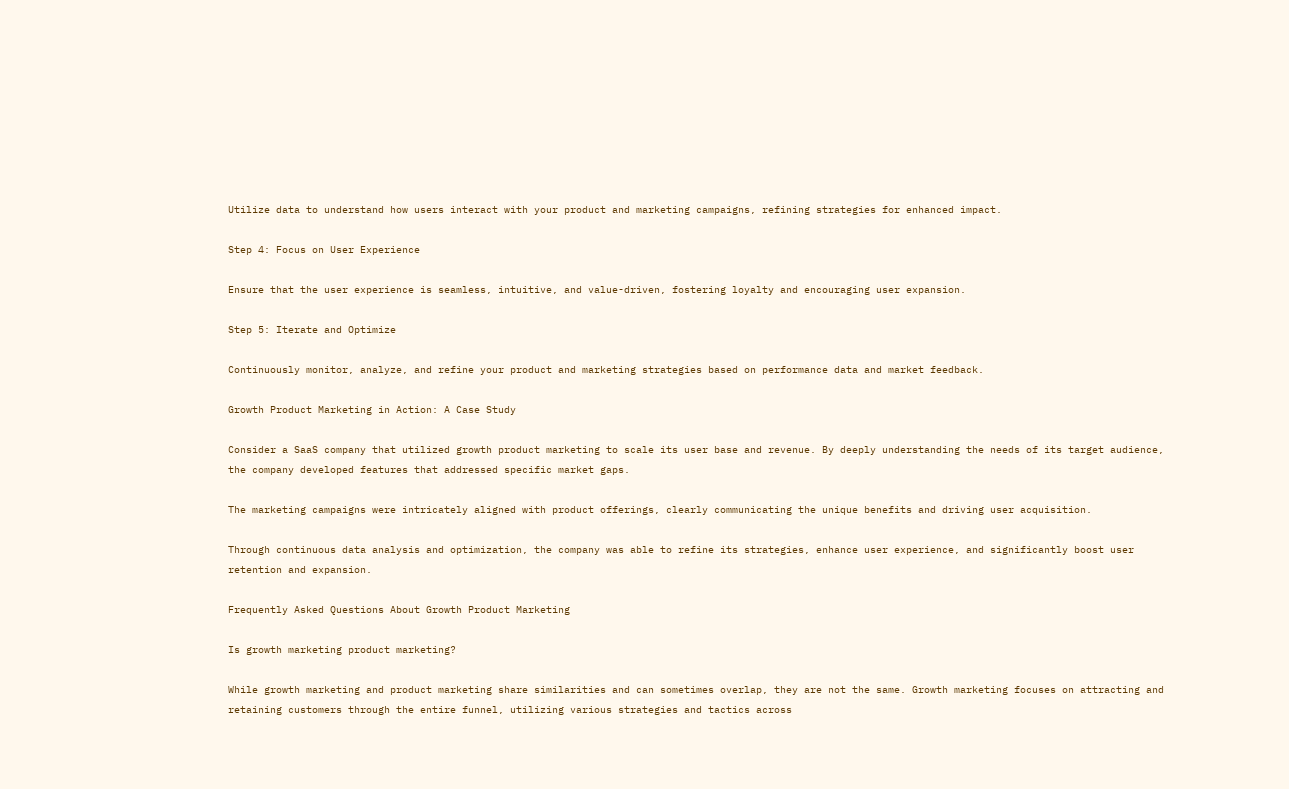Utilize data to understand how users interact with your product and marketing campaigns, refining strategies for enhanced impact.

Step 4: Focus on User Experience

Ensure that the user experience is seamless, intuitive, and value-driven, fostering loyalty and encouraging user expansion.

Step 5: Iterate and Optimize

Continuously monitor, analyze, and refine your product and marketing strategies based on performance data and market feedback.

Growth Product Marketing in Action: A Case Study

Consider a SaaS company that utilized growth product marketing to scale its user base and revenue. By deeply understanding the needs of its target audience, the company developed features that addressed specific market gaps.

The marketing campaigns were intricately aligned with product offerings, clearly communicating the unique benefits and driving user acquisition.

Through continuous data analysis and optimization, the company was able to refine its strategies, enhance user experience, and significantly boost user retention and expansion.

Frequently Asked Questions About Growth Product Marketing

Is growth marketing product marketing?

While growth marketing and product marketing share similarities and can sometimes overlap, they are not the same. Growth marketing focuses on attracting and retaining customers through the entire funnel, utilizing various strategies and tactics across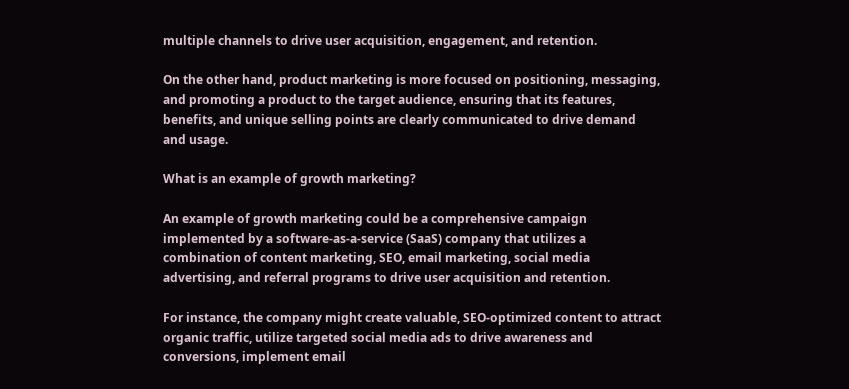multiple channels to drive user acquisition, engagement, and retention.

On the other hand, product marketing is more focused on positioning, messaging, and promoting a product to the target audience, ensuring that its features, benefits, and unique selling points are clearly communicated to drive demand and usage.

What is an example of growth marketing?

An example of growth marketing could be a comprehensive campaign implemented by a software-as-a-service (SaaS) company that utilizes a combination of content marketing, SEO, email marketing, social media advertising, and referral programs to drive user acquisition and retention.

For instance, the company might create valuable, SEO-optimized content to attract organic traffic, utilize targeted social media ads to drive awareness and conversions, implement email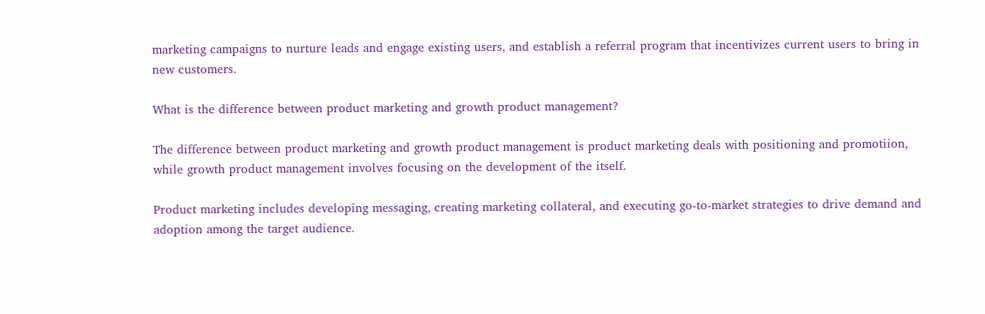marketing campaigns to nurture leads and engage existing users, and establish a referral program that incentivizes current users to bring in new customers.

What is the difference between product marketing and growth product management?

The difference between product marketing and growth product management is product marketing deals with positioning and promotiion, while growth product management involves focusing on the development of the itself.

Product marketing includes developing messaging, creating marketing collateral, and executing go-to-market strategies to drive demand and adoption among the target audience.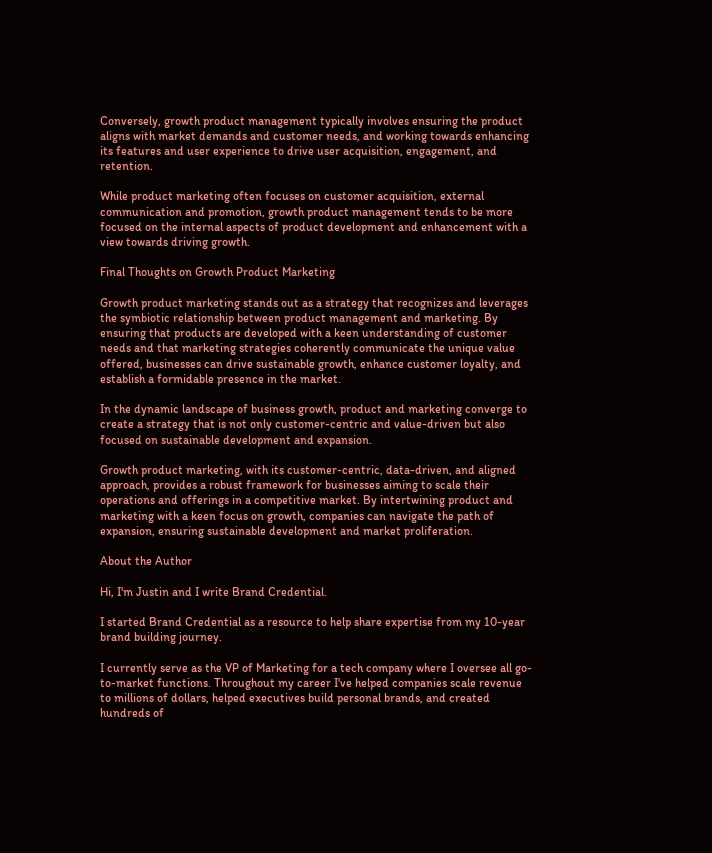Conversely, growth product management typically involves ensuring the product aligns with market demands and customer needs, and working towards enhancing its features and user experience to drive user acquisition, engagement, and retention.

While product marketing often focuses on customer acquisition, external communication and promotion, growth product management tends to be more focused on the internal aspects of product development and enhancement with a view towards driving growth.

Final Thoughts on Growth Product Marketing

Growth product marketing stands out as a strategy that recognizes and leverages the symbiotic relationship between product management and marketing. By ensuring that products are developed with a keen understanding of customer needs and that marketing strategies coherently communicate the unique value offered, businesses can drive sustainable growth, enhance customer loyalty, and establish a formidable presence in the market.

In the dynamic landscape of business growth, product and marketing converge to create a strategy that is not only customer-centric and value-driven but also focused on sustainable development and expansion.

Growth product marketing, with its customer-centric, data-driven, and aligned approach, provides a robust framework for businesses aiming to scale their operations and offerings in a competitive market. By intertwining product and marketing with a keen focus on growth, companies can navigate the path of expansion, ensuring sustainable development and market proliferation.

About the Author

Hi, I'm Justin and I write Brand Credential.

I started Brand Credential as a resource to help share expertise from my 10-year brand building journey.

I currently serve as the VP of Marketing for a tech company where I oversee all go-to-market functions. Throughout my career I've helped companies scale revenue to millions of dollars, helped executives build personal brands, and created hundreds of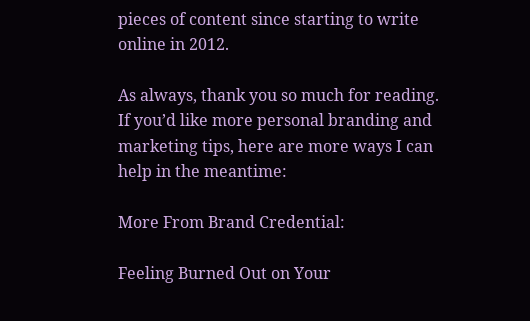pieces of content since starting to write online in 2012.

As always, thank you so much for reading. If you’d like more personal branding and marketing tips, here are more ways I can help in the meantime:

More From Brand Credential:

Feeling Burned Out on Your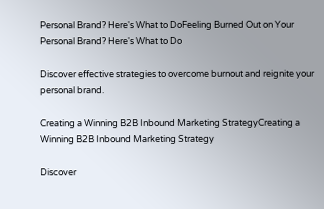Personal Brand? Here's What to DoFeeling Burned Out on Your Personal Brand? Here's What to Do

Discover effective strategies to overcome burnout and reignite your personal brand.

Creating a Winning B2B Inbound Marketing StrategyCreating a Winning B2B Inbound Marketing Strategy

Discover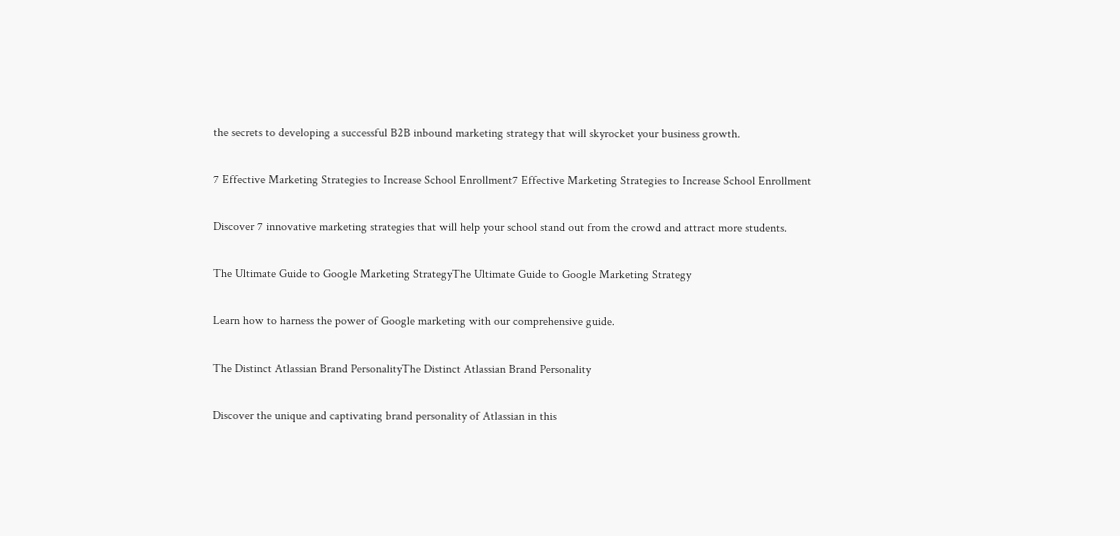the secrets to developing a successful B2B inbound marketing strategy that will skyrocket your business growth.

7 Effective Marketing Strategies to Increase School Enrollment7 Effective Marketing Strategies to Increase School Enrollment

Discover 7 innovative marketing strategies that will help your school stand out from the crowd and attract more students.

The Ultimate Guide to Google Marketing StrategyThe Ultimate Guide to Google Marketing Strategy

Learn how to harness the power of Google marketing with our comprehensive guide.

The Distinct Atlassian Brand PersonalityThe Distinct Atlassian Brand Personality

Discover the unique and captivating brand personality of Atlassian in this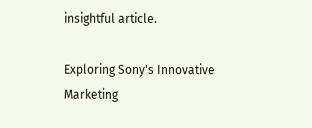insightful article.

Exploring Sony's Innovative Marketing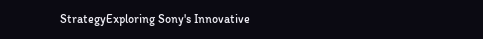StrategyExploring Sony's Innovative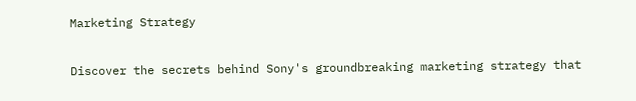Marketing Strategy

Discover the secrets behind Sony's groundbreaking marketing strategy that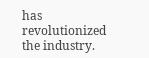has revolutionized the industry.